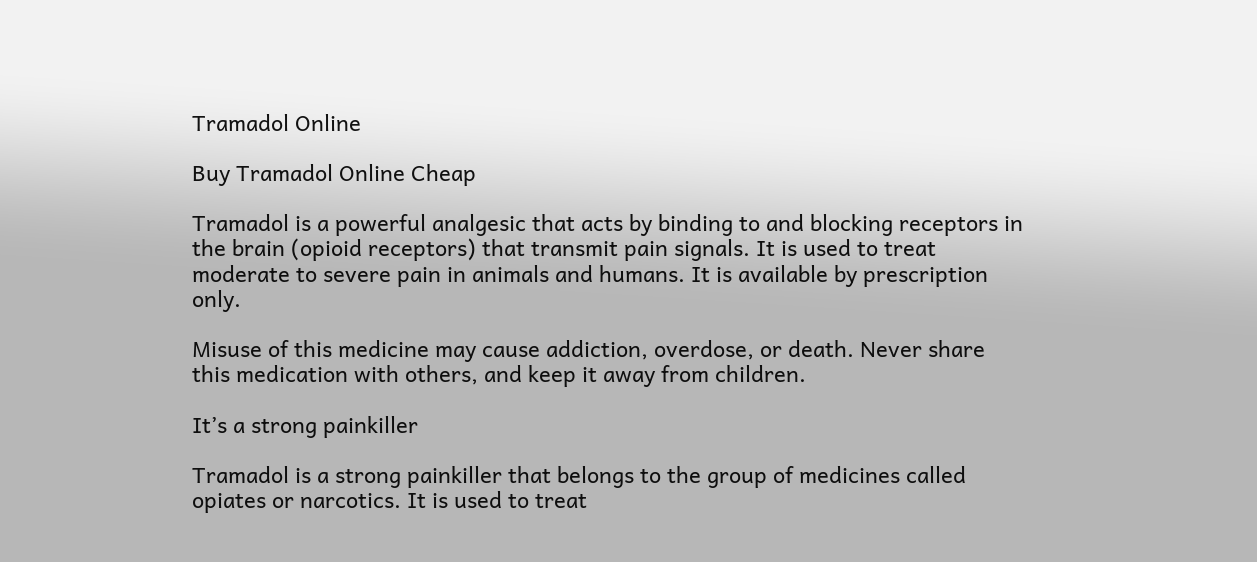Tramadol Online

Buy Tramadol Online Cheap

Tramadol is a powerful analgesic that acts by binding to and blocking receptors in the brain (opioid receptors) that transmit pain signals. It is used to treat moderate to severe pain in animals and humans. It is available by prescription only.

Misuse of this medicine may cause addiction, overdose, or death. Never share this medication with others, and keep it away from children.

It’s a strong painkiller

Tramadol is a strong painkiller that belongs to the group of medicines called opiates or narcotics. It is used to treat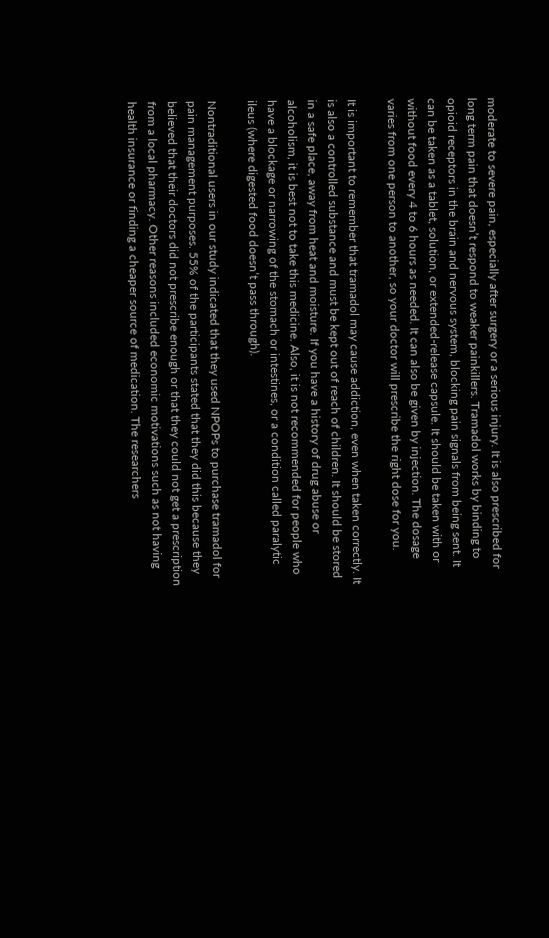moderate to severe pain, especially after surgery or a serious injury. It is also prescribed for long term pain that doesn’t respond to weaker painkillers. Tramadol works by binding to opioid receptors in the brain and nervous system, blocking pain signals from being sent. It can be taken as a tablet, solution, or extended-release capsule. It should be taken with or without food every 4 to 6 hours as needed. It can also be given by injection. The dosage varies from one person to another, so your doctor will prescribe the right dose for you.

It is important to remember that tramadol may cause addiction, even when taken correctly. It is also a controlled substance and must be kept out of reach of children. It should be stored in a safe place, away from heat and moisture. If you have a history of drug abuse or alcoholism, it is best not to take this medicine. Also, it is not recommended for people who have a blockage or narrowing of the stomach or intestines, or a condition called paralytic ileus (where digested food doesn’t pass through).

Nontraditional users in our study indicated that they used NPOPs to purchase tramadol for pain management purposes. 55% of the participants stated that they did this because they believed that their doctors did not prescribe enough or that they could not get a prescription from a local pharmacy. Other reasons included economic motivations such as not having health insurance or finding a cheaper source of medication. The researchers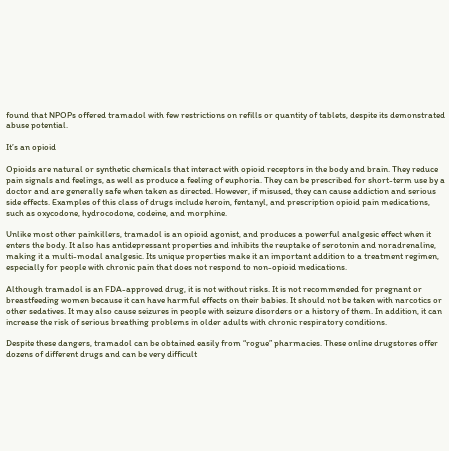found that NPOPs offered tramadol with few restrictions on refills or quantity of tablets, despite its demonstrated abuse potential.

It’s an opioid

Opioids are natural or synthetic chemicals that interact with opioid receptors in the body and brain. They reduce pain signals and feelings, as well as produce a feeling of euphoria. They can be prescribed for short-term use by a doctor and are generally safe when taken as directed. However, if misused, they can cause addiction and serious side effects. Examples of this class of drugs include heroin, fentanyl, and prescription opioid pain medications, such as oxycodone, hydrocodone, codeine, and morphine.

Unlike most other painkillers, tramadol is an opioid agonist, and produces a powerful analgesic effect when it enters the body. It also has antidepressant properties and inhibits the reuptake of serotonin and noradrenaline, making it a multi-modal analgesic. Its unique properties make it an important addition to a treatment regimen, especially for people with chronic pain that does not respond to non-opioid medications.

Although tramadol is an FDA-approved drug, it is not without risks. It is not recommended for pregnant or breastfeeding women because it can have harmful effects on their babies. It should not be taken with narcotics or other sedatives. It may also cause seizures in people with seizure disorders or a history of them. In addition, it can increase the risk of serious breathing problems in older adults with chronic respiratory conditions.

Despite these dangers, tramadol can be obtained easily from “rogue” pharmacies. These online drugstores offer dozens of different drugs and can be very difficult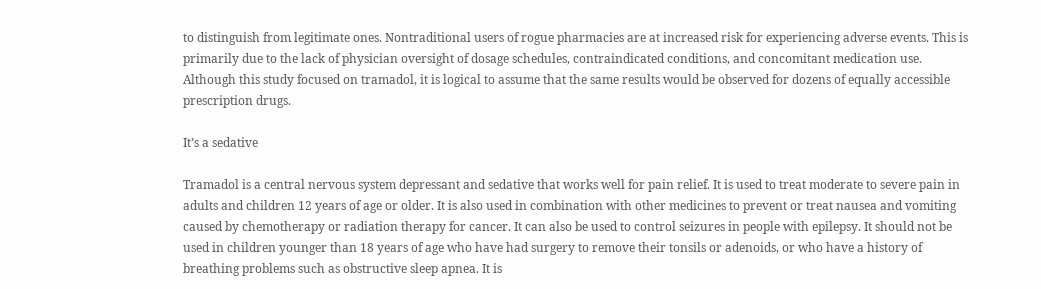to distinguish from legitimate ones. Nontraditional users of rogue pharmacies are at increased risk for experiencing adverse events. This is primarily due to the lack of physician oversight of dosage schedules, contraindicated conditions, and concomitant medication use. Although this study focused on tramadol, it is logical to assume that the same results would be observed for dozens of equally accessible prescription drugs.

It’s a sedative

Tramadol is a central nervous system depressant and sedative that works well for pain relief. It is used to treat moderate to severe pain in adults and children 12 years of age or older. It is also used in combination with other medicines to prevent or treat nausea and vomiting caused by chemotherapy or radiation therapy for cancer. It can also be used to control seizures in people with epilepsy. It should not be used in children younger than 18 years of age who have had surgery to remove their tonsils or adenoids, or who have a history of breathing problems such as obstructive sleep apnea. It is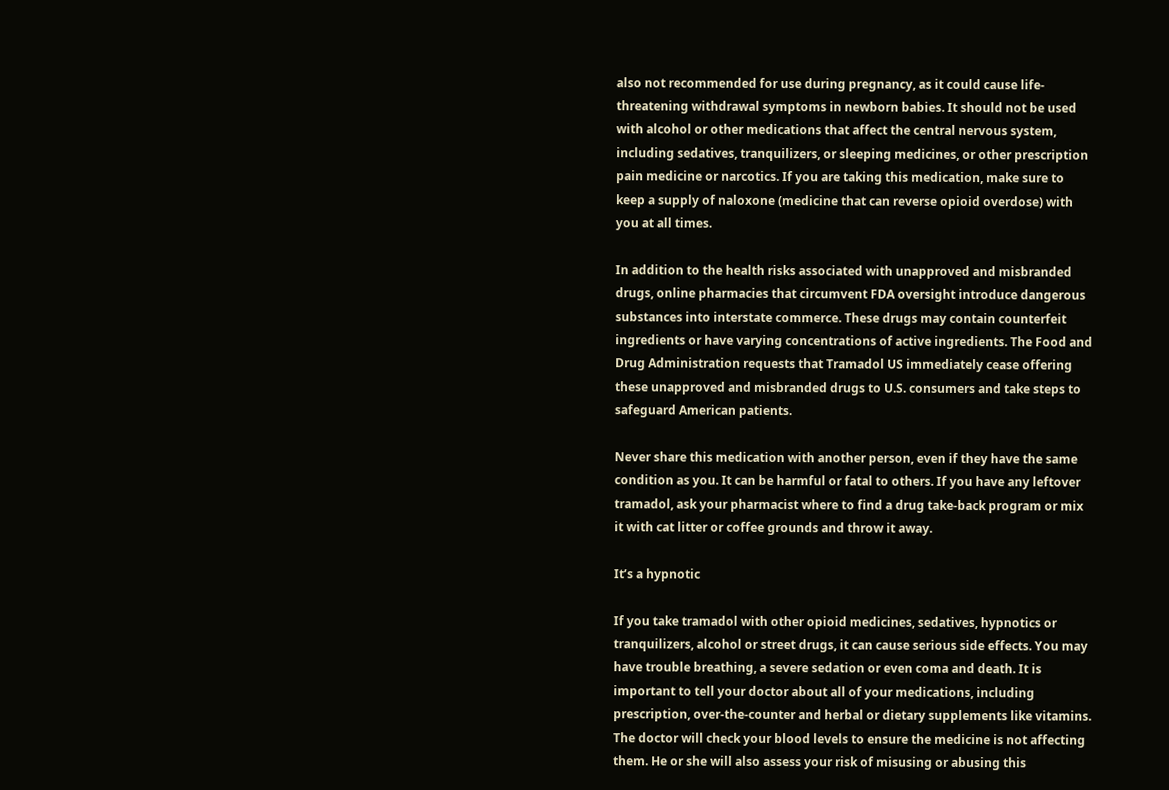also not recommended for use during pregnancy, as it could cause life-threatening withdrawal symptoms in newborn babies. It should not be used with alcohol or other medications that affect the central nervous system, including sedatives, tranquilizers, or sleeping medicines, or other prescription pain medicine or narcotics. If you are taking this medication, make sure to keep a supply of naloxone (medicine that can reverse opioid overdose) with you at all times.

In addition to the health risks associated with unapproved and misbranded drugs, online pharmacies that circumvent FDA oversight introduce dangerous substances into interstate commerce. These drugs may contain counterfeit ingredients or have varying concentrations of active ingredients. The Food and Drug Administration requests that Tramadol US immediately cease offering these unapproved and misbranded drugs to U.S. consumers and take steps to safeguard American patients.

Never share this medication with another person, even if they have the same condition as you. It can be harmful or fatal to others. If you have any leftover tramadol, ask your pharmacist where to find a drug take-back program or mix it with cat litter or coffee grounds and throw it away.

It’s a hypnotic

If you take tramadol with other opioid medicines, sedatives, hypnotics or tranquilizers, alcohol or street drugs, it can cause serious side effects. You may have trouble breathing, a severe sedation or even coma and death. It is important to tell your doctor about all of your medications, including prescription, over-the-counter and herbal or dietary supplements like vitamins. The doctor will check your blood levels to ensure the medicine is not affecting them. He or she will also assess your risk of misusing or abusing this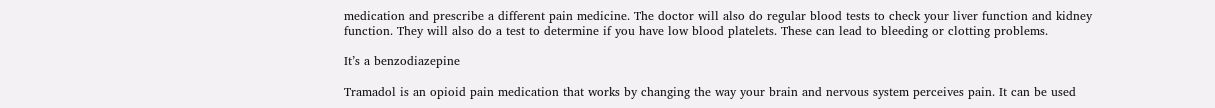medication and prescribe a different pain medicine. The doctor will also do regular blood tests to check your liver function and kidney function. They will also do a test to determine if you have low blood platelets. These can lead to bleeding or clotting problems.

It’s a benzodiazepine

Tramadol is an opioid pain medication that works by changing the way your brain and nervous system perceives pain. It can be used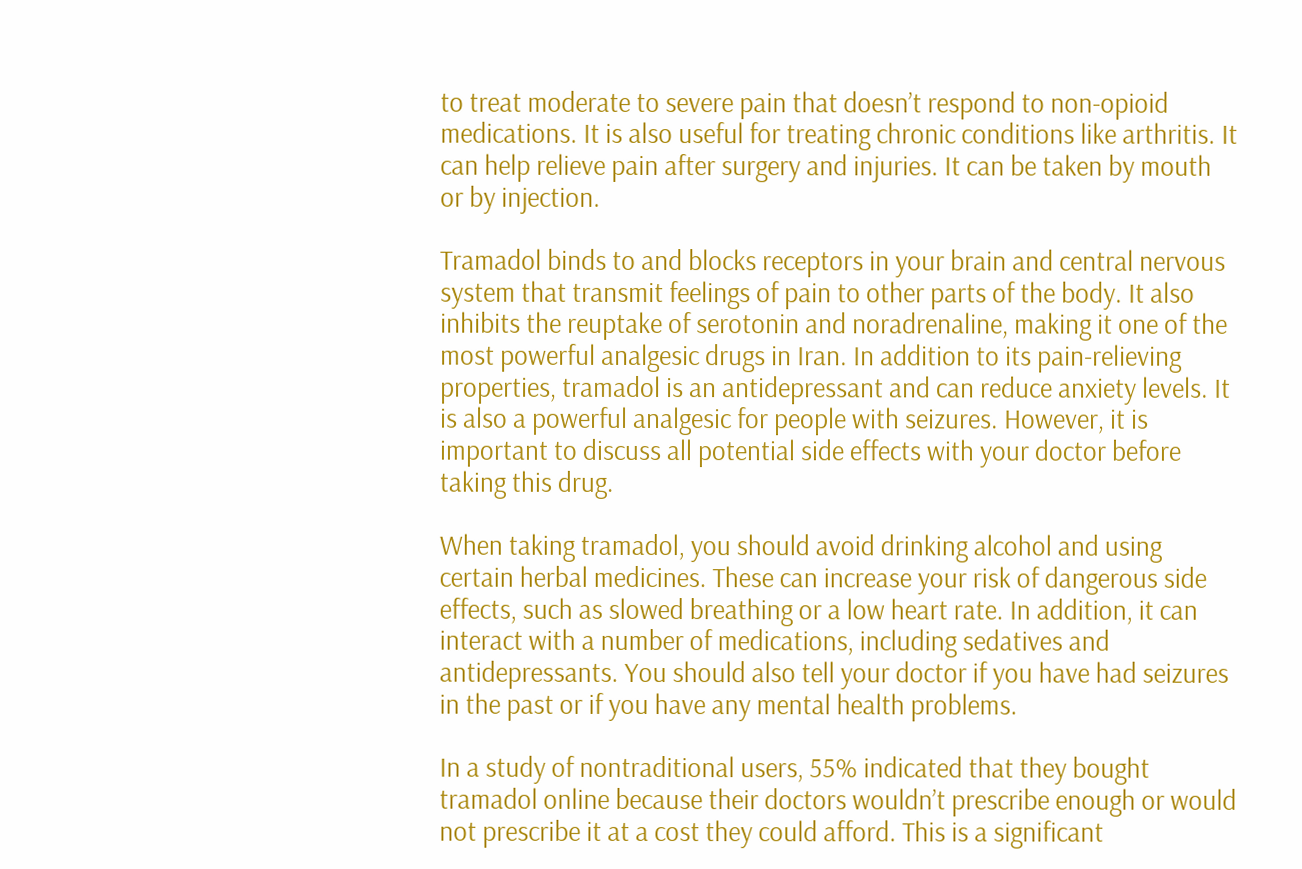to treat moderate to severe pain that doesn’t respond to non-opioid medications. It is also useful for treating chronic conditions like arthritis. It can help relieve pain after surgery and injuries. It can be taken by mouth or by injection.

Tramadol binds to and blocks receptors in your brain and central nervous system that transmit feelings of pain to other parts of the body. It also inhibits the reuptake of serotonin and noradrenaline, making it one of the most powerful analgesic drugs in Iran. In addition to its pain-relieving properties, tramadol is an antidepressant and can reduce anxiety levels. It is also a powerful analgesic for people with seizures. However, it is important to discuss all potential side effects with your doctor before taking this drug.

When taking tramadol, you should avoid drinking alcohol and using certain herbal medicines. These can increase your risk of dangerous side effects, such as slowed breathing or a low heart rate. In addition, it can interact with a number of medications, including sedatives and antidepressants. You should also tell your doctor if you have had seizures in the past or if you have any mental health problems.

In a study of nontraditional users, 55% indicated that they bought tramadol online because their doctors wouldn’t prescribe enough or would not prescribe it at a cost they could afford. This is a significant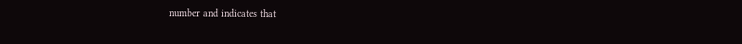number and indicates that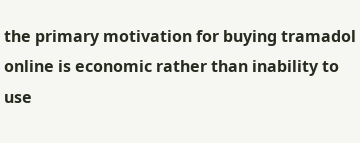the primary motivation for buying tramadol online is economic rather than inability to use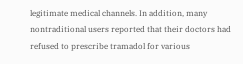legitimate medical channels. In addition, many nontraditional users reported that their doctors had refused to prescribe tramadol for various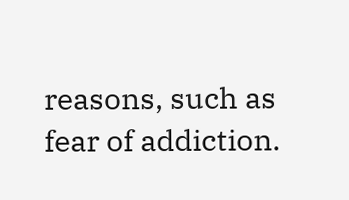reasons, such as fear of addiction.